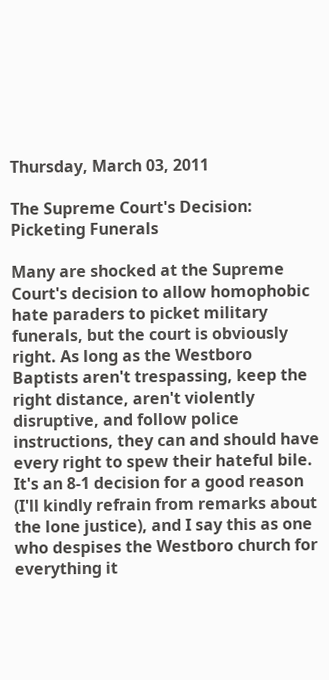Thursday, March 03, 2011

The Supreme Court's Decision: Picketing Funerals

Many are shocked at the Supreme Court's decision to allow homophobic hate paraders to picket military funerals, but the court is obviously right. As long as the Westboro Baptists aren't trespassing, keep the right distance, aren't violently disruptive, and follow police instructions, they can and should have every right to spew their hateful bile. It's an 8-1 decision for a good reason (I'll kindly refrain from remarks about the lone justice), and I say this as one who despises the Westboro church for everything it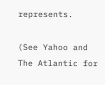represents.

(See Yahoo and The Atlantic for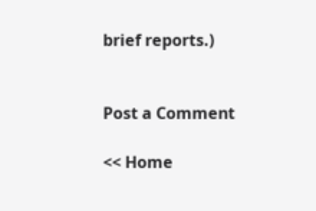brief reports.)


Post a Comment

<< Home